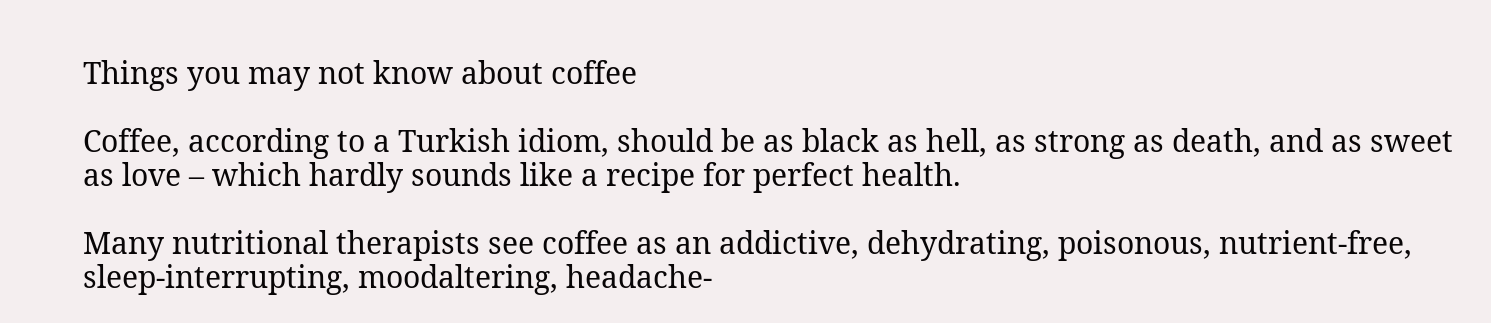Things you may not know about coffee

Coffee, according to a Turkish idiom, should be as black as hell, as strong as death, and as sweet as love – which hardly sounds like a recipe for perfect health.

Many nutritional therapists see coffee as an addictive, dehydrating, poisonous, nutrient-free, sleep-interrupting, moodaltering, headache-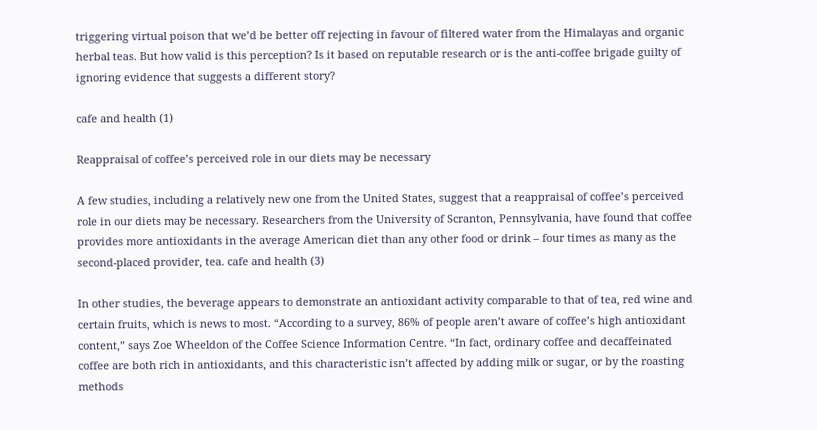triggering virtual poison that we’d be better off rejecting in favour of filtered water from the Himalayas and organic herbal teas. But how valid is this perception? Is it based on reputable research or is the anti-coffee brigade guilty of ignoring evidence that suggests a different story?

cafe and health (1)

Reappraisal of coffee’s perceived role in our diets may be necessary

A few studies, including a relatively new one from the United States, suggest that a reappraisal of coffee’s perceived role in our diets may be necessary. Researchers from the University of Scranton, Pennsylvania, have found that coffee provides more antioxidants in the average American diet than any other food or drink – four times as many as the second-placed provider, tea. cafe and health (3)

In other studies, the beverage appears to demonstrate an antioxidant activity comparable to that of tea, red wine and certain fruits, which is news to most. “According to a survey, 86% of people aren’t aware of coffee’s high antioxidant content,” says Zoe Wheeldon of the Coffee Science Information Centre. “In fact, ordinary coffee and decaffeinated coffee are both rich in antioxidants, and this characteristic isn’t affected by adding milk or sugar, or by the roasting methods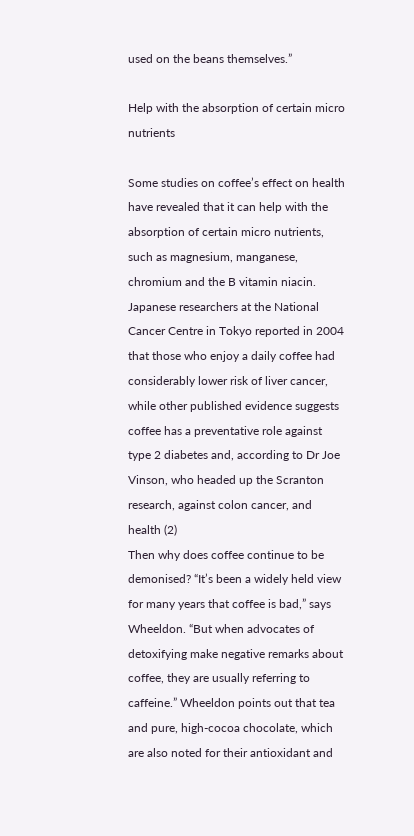used on the beans themselves.”

Help with the absorption of certain micro nutrients

Some studies on coffee’s effect on health have revealed that it can help with the absorption of certain micro nutrients, such as magnesium, manganese, chromium and the B vitamin niacin. Japanese researchers at the National Cancer Centre in Tokyo reported in 2004 that those who enjoy a daily coffee had considerably lower risk of liver cancer, while other published evidence suggests coffee has a preventative role against type 2 diabetes and, according to Dr Joe Vinson, who headed up the Scranton research, against colon cancer, and health (2)
Then why does coffee continue to be demonised? “It’s been a widely held view for many years that coffee is bad,” says Wheeldon. “But when advocates of detoxifying make negative remarks about coffee, they are usually referring to caffeine.” Wheeldon points out that tea and pure, high-cocoa chocolate, which are also noted for their antioxidant and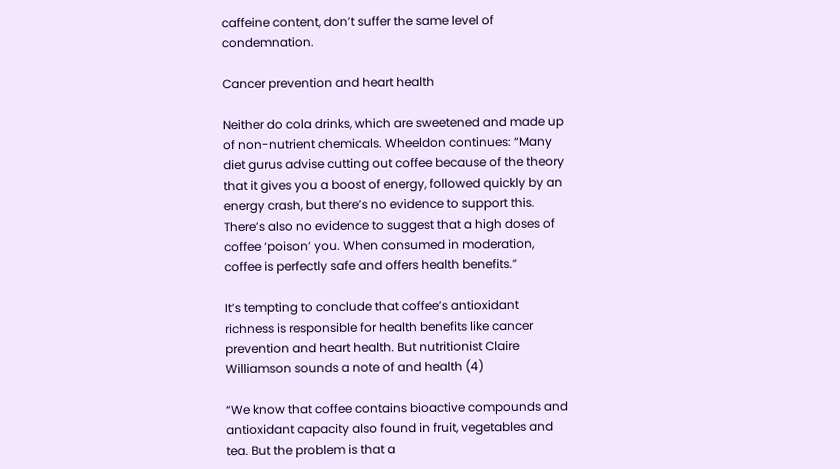caffeine content, don’t suffer the same level of condemnation.

Cancer prevention and heart health

Neither do cola drinks, which are sweetened and made up of non-nutrient chemicals. Wheeldon continues: “Many diet gurus advise cutting out coffee because of the theory that it gives you a boost of energy, followed quickly by an energy crash, but there’s no evidence to support this. There’s also no evidence to suggest that a high doses of coffee ‘poison’ you. When consumed in moderation, coffee is perfectly safe and offers health benefits.”

It’s tempting to conclude that coffee’s antioxidant richness is responsible for health benefits like cancer prevention and heart health. But nutritionist Claire Williamson sounds a note of and health (4)

“We know that coffee contains bioactive compounds and antioxidant capacity also found in fruit, vegetables and tea. But the problem is that a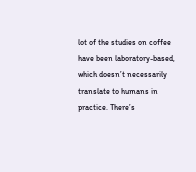lot of the studies on coffee have been laboratory-based, which doesn’t necessarily translate to humans in practice. There’s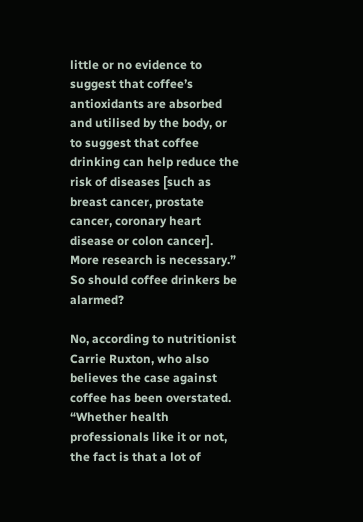little or no evidence to suggest that coffee’s antioxidants are absorbed and utilised by the body, or to suggest that coffee drinking can help reduce the risk of diseases [such as breast cancer, prostate cancer, coronary heart disease or colon cancer]. More research is necessary.” So should coffee drinkers be alarmed?

No, according to nutritionist Carrie Ruxton, who also believes the case against coffee has been overstated. “Whether health professionals like it or not, the fact is that a lot of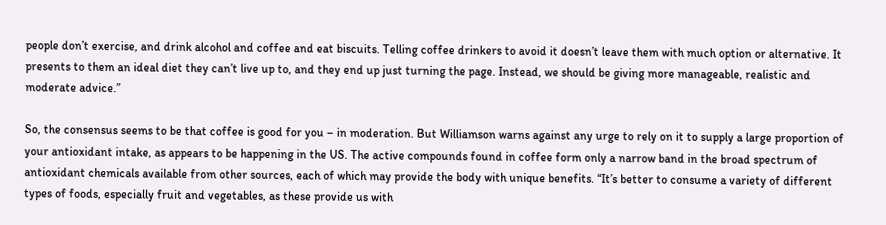people don’t exercise, and drink alcohol and coffee and eat biscuits. Telling coffee drinkers to avoid it doesn’t leave them with much option or alternative. It presents to them an ideal diet they can’t live up to, and they end up just turning the page. Instead, we should be giving more manageable, realistic and moderate advice.”

So, the consensus seems to be that coffee is good for you – in moderation. But Williamson warns against any urge to rely on it to supply a large proportion of your antioxidant intake, as appears to be happening in the US. The active compounds found in coffee form only a narrow band in the broad spectrum of antioxidant chemicals available from other sources, each of which may provide the body with unique benefits. “It’s better to consume a variety of different types of foods, especially fruit and vegetables, as these provide us with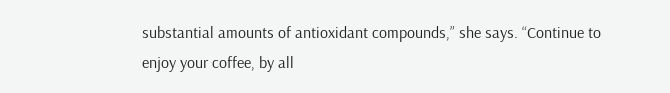substantial amounts of antioxidant compounds,” she says. “Continue to enjoy your coffee, by all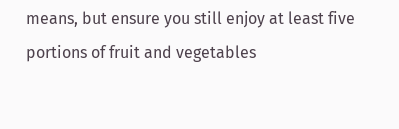means, but ensure you still enjoy at least five portions of fruit and vegetables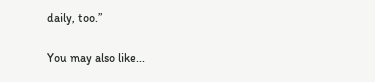daily, too.”

You may also like...